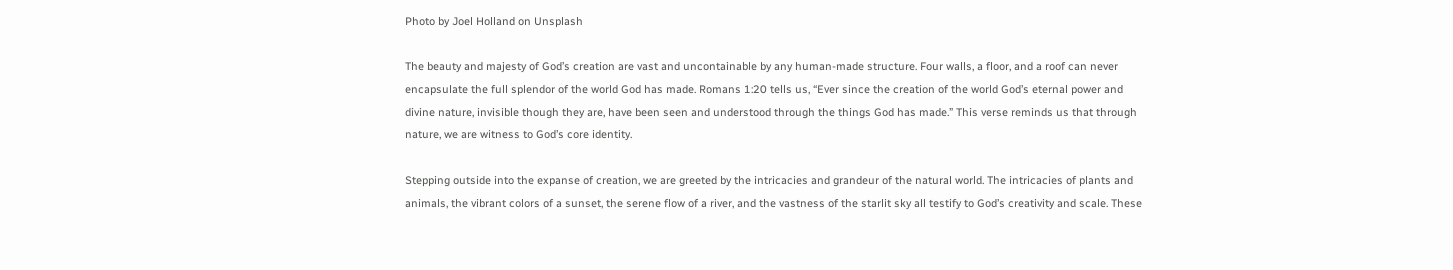Photo by Joel Holland on Unsplash

The beauty and majesty of God’s creation are vast and uncontainable by any human-made structure. Four walls, a floor, and a roof can never encapsulate the full splendor of the world God has made. Romans 1:20 tells us, “Ever since the creation of the world God’s eternal power and divine nature, invisible though they are, have been seen and understood through the things God has made.” This verse reminds us that through nature, we are witness to God’s core identity.

Stepping outside into the expanse of creation, we are greeted by the intricacies and grandeur of the natural world. The intricacies of plants and animals, the vibrant colors of a sunset, the serene flow of a river, and the vastness of the starlit sky all testify to God’s creativity and scale. These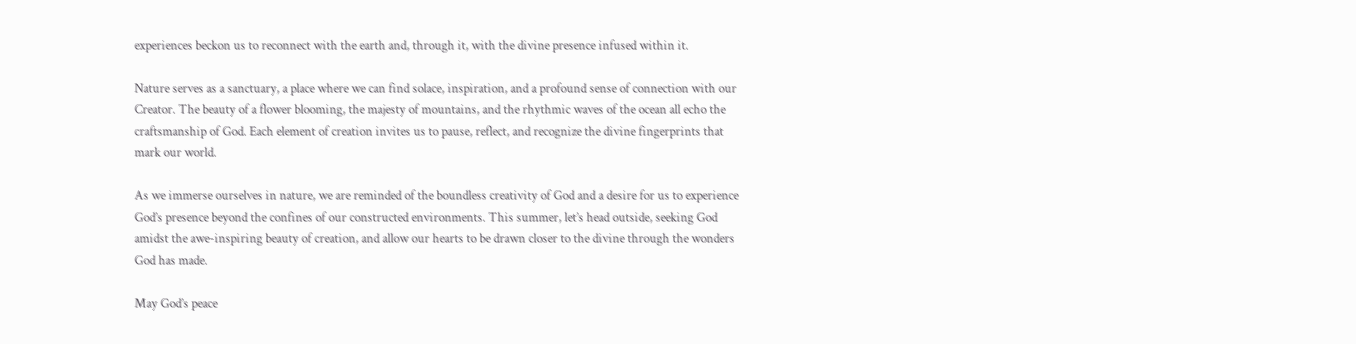experiences beckon us to reconnect with the earth and, through it, with the divine presence infused within it.

Nature serves as a sanctuary, a place where we can find solace, inspiration, and a profound sense of connection with our Creator. The beauty of a flower blooming, the majesty of mountains, and the rhythmic waves of the ocean all echo the craftsmanship of God. Each element of creation invites us to pause, reflect, and recognize the divine fingerprints that mark our world.

As we immerse ourselves in nature, we are reminded of the boundless creativity of God and a desire for us to experience God’s presence beyond the confines of our constructed environments. This summer, let’s head outside, seeking God amidst the awe-inspiring beauty of creation, and allow our hearts to be drawn closer to the divine through the wonders God has made.

May God’s peace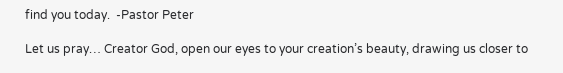find you today.  -Pastor Peter

Let us pray… Creator God, open our eyes to your creation’s beauty, drawing us closer to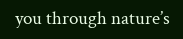you through nature’s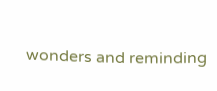wonders and reminding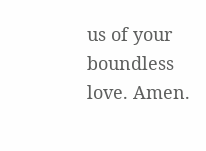us of your boundless love. Amen.